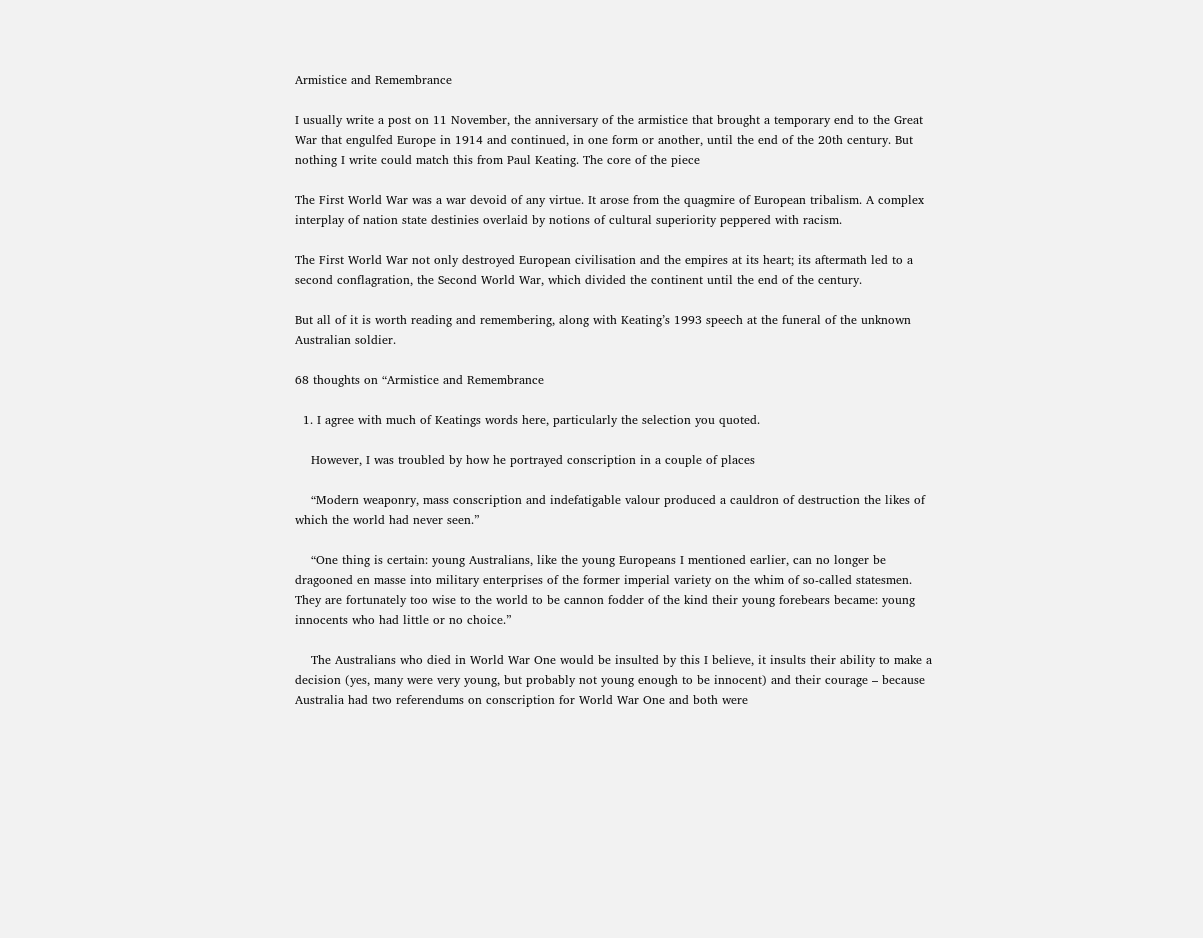Armistice and Remembrance

I usually write a post on 11 November, the anniversary of the armistice that brought a temporary end to the Great War that engulfed Europe in 1914 and continued, in one form or another, until the end of the 20th century. But nothing I write could match this from Paul Keating. The core of the piece

The First World War was a war devoid of any virtue. It arose from the quagmire of European tribalism. A complex interplay of nation state destinies overlaid by notions of cultural superiority peppered with racism.

The First World War not only destroyed European civilisation and the empires at its heart; its aftermath led to a second conflagration, the Second World War, which divided the continent until the end of the century.

But all of it is worth reading and remembering, along with Keating’s 1993 speech at the funeral of the unknown Australian soldier.

68 thoughts on “Armistice and Remembrance

  1. I agree with much of Keatings words here, particularly the selection you quoted.

    However, I was troubled by how he portrayed conscription in a couple of places

    “Modern weaponry, mass conscription and indefatigable valour produced a cauldron of destruction the likes of which the world had never seen.”

    “One thing is certain: young Australians, like the young Europeans I mentioned earlier, can no longer be dragooned en masse into military enterprises of the former imperial variety on the whim of so-called statesmen. They are fortunately too wise to the world to be cannon fodder of the kind their young forebears became: young innocents who had little or no choice.”

    The Australians who died in World War One would be insulted by this I believe, it insults their ability to make a decision (yes, many were very young, but probably not young enough to be innocent) and their courage – because Australia had two referendums on conscription for World War One and both were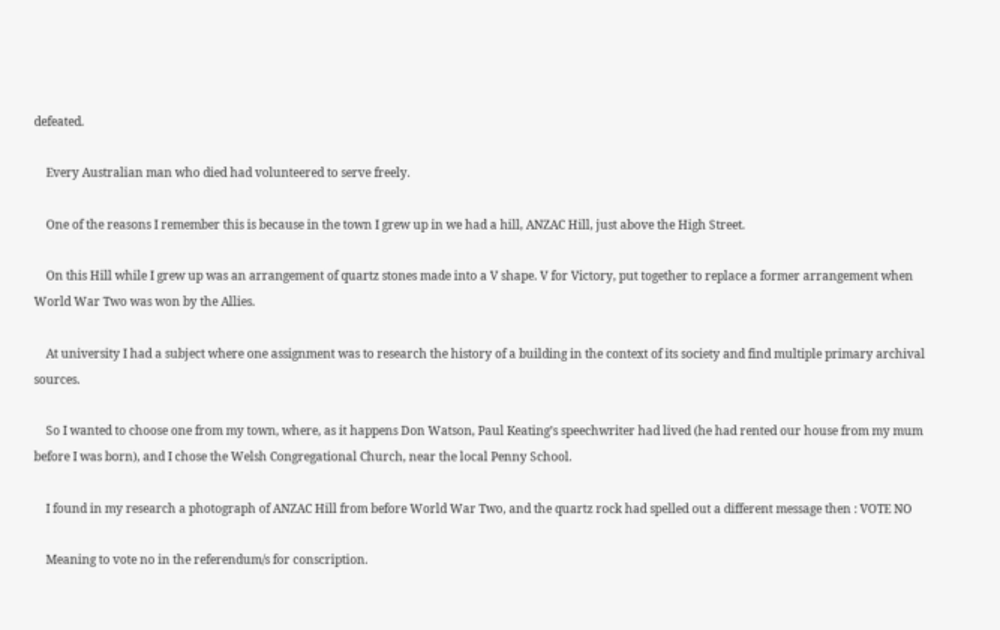defeated.

    Every Australian man who died had volunteered to serve freely.

    One of the reasons I remember this is because in the town I grew up in we had a hill, ANZAC Hill, just above the High Street.

    On this Hill while I grew up was an arrangement of quartz stones made into a V shape. V for Victory, put together to replace a former arrangement when World War Two was won by the Allies.

    At university I had a subject where one assignment was to research the history of a building in the context of its society and find multiple primary archival sources.

    So I wanted to choose one from my town, where, as it happens Don Watson, Paul Keating’s speechwriter had lived (he had rented our house from my mum before I was born), and I chose the Welsh Congregational Church, near the local Penny School.

    I found in my research a photograph of ANZAC Hill from before World War Two, and the quartz rock had spelled out a different message then : VOTE NO

    Meaning to vote no in the referendum/s for conscription.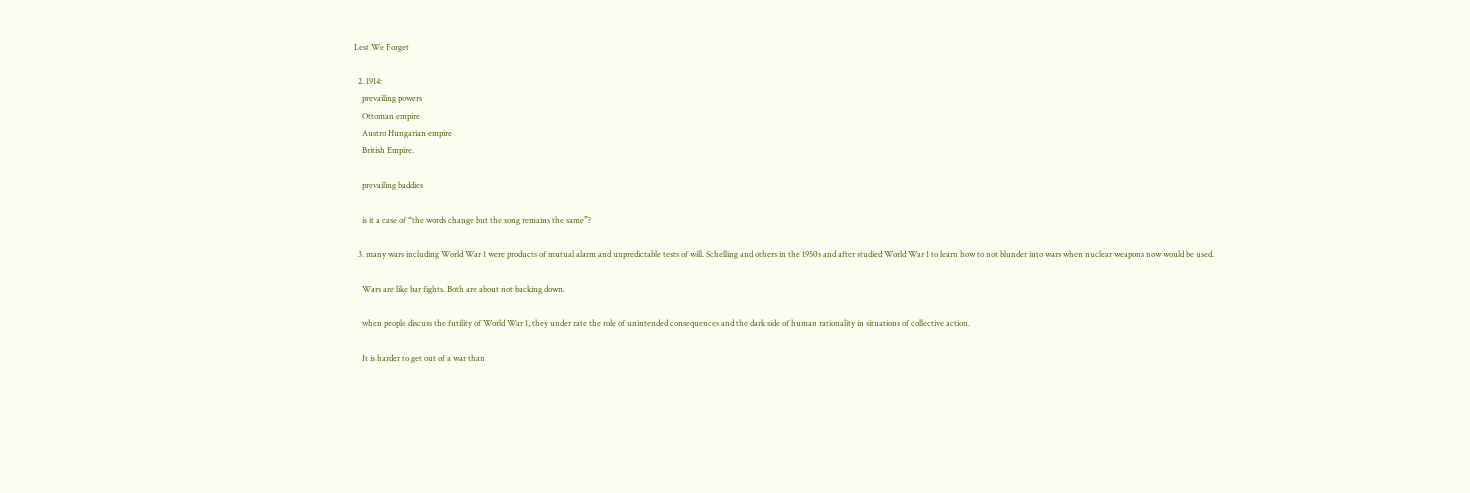Lest We Forget

  2. 1914:
    prevailing powers
    Ottoman empire
    Austro Hungarian empire
    British Empire.

    prevailing baddies

    is it a case of “the words change but the song remains the same”?

  3. many wars including World War 1 were products of mutual alarm and unpredictable tests of will. Schelling and others in the 1950s and after studied World War 1 to learn how to not blunder into wars when nuclear weapons now would be used.

    Wars are like bar fights. Both are about not backing down.

    when people discuss the futility of World War 1, they under rate the role of unintended consequences and the dark side of human rationality in situations of collective action.

    It is harder to get out of a war than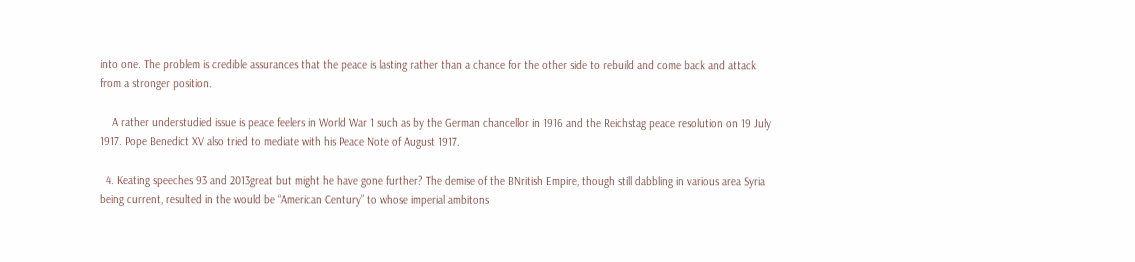into one. The problem is credible assurances that the peace is lasting rather than a chance for the other side to rebuild and come back and attack from a stronger position.

    A rather understudied issue is peace feelers in World War 1 such as by the German chancellor in 1916 and the Reichstag peace resolution on 19 July 1917. Pope Benedict XV also tried to mediate with his Peace Note of August 1917.

  4. Keating speeches 93 and 2013great but might he have gone further? The demise of the BNritish Empire, though still dabbling in various area Syria being current, resulted in the would be “American Century” to whose imperial ambitons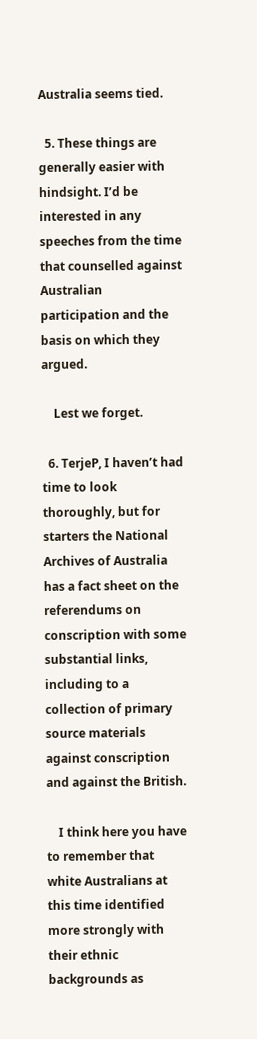Australia seems tied.

  5. These things are generally easier with hindsight. I’d be interested in any speeches from the time that counselled against Australian participation and the basis on which they argued.

    Lest we forget.

  6. TerjeP, I haven’t had time to look thoroughly, but for starters the National Archives of Australia has a fact sheet on the referendums on conscription with some substantial links, including to a collection of primary source materials against conscription and against the British.

    I think here you have to remember that white Australians at this time identified more strongly with their ethnic backgrounds as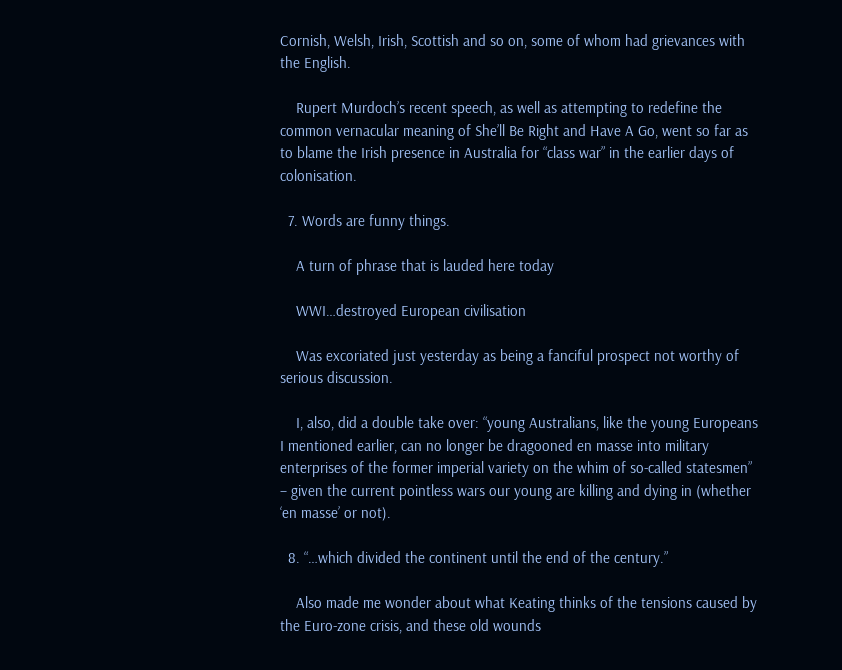Cornish, Welsh, Irish, Scottish and so on, some of whom had grievances with the English.

    Rupert Murdoch’s recent speech, as well as attempting to redefine the common vernacular meaning of She’ll Be Right and Have A Go, went so far as to blame the Irish presence in Australia for “class war” in the earlier days of colonisation.

  7. Words are funny things.

    A turn of phrase that is lauded here today

    WWI…destroyed European civilisation

    Was excoriated just yesterday as being a fanciful prospect not worthy of serious discussion.

    I, also, did a double take over: “young Australians, like the young Europeans I mentioned earlier, can no longer be dragooned en masse into military enterprises of the former imperial variety on the whim of so-called statesmen” – given the current pointless wars our young are killing and dying in (whether ‘en masse’ or not).

  8. “…which divided the continent until the end of the century.”

    Also made me wonder about what Keating thinks of the tensions caused by the Euro-zone crisis, and these old wounds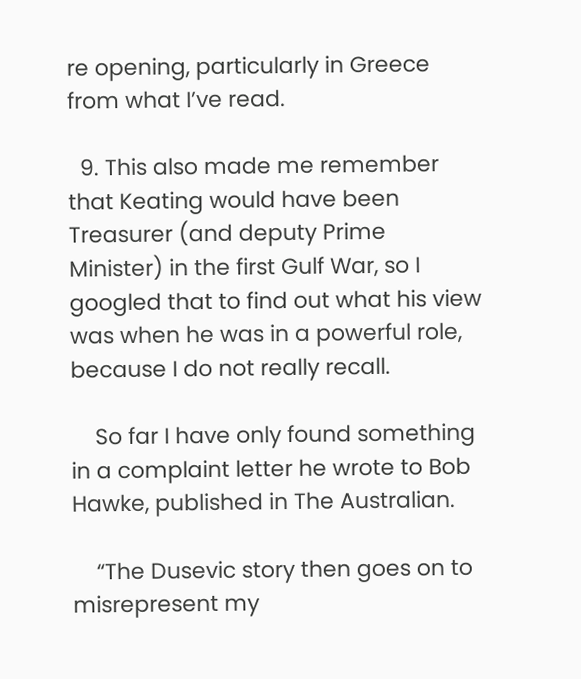re opening, particularly in Greece from what I’ve read.

  9. This also made me remember that Keating would have been Treasurer (and deputy Prime Minister) in the first Gulf War, so I googled that to find out what his view was when he was in a powerful role, because I do not really recall.

    So far I have only found something in a complaint letter he wrote to Bob Hawke, published in The Australian.

    “The Dusevic story then goes on to misrepresent my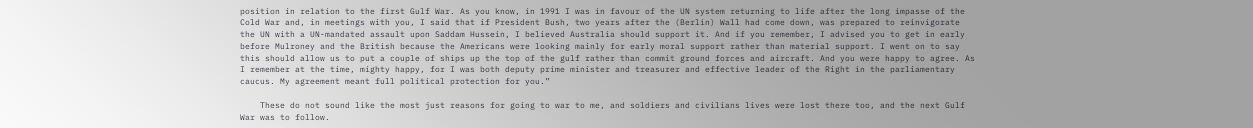position in relation to the first Gulf War. As you know, in 1991 I was in favour of the UN system returning to life after the long impasse of the Cold War and, in meetings with you, I said that if President Bush, two years after the (Berlin) Wall had come down, was prepared to reinvigorate the UN with a UN-mandated assault upon Saddam Hussein, I believed Australia should support it. And if you remember, I advised you to get in early before Mulroney and the British because the Americans were looking mainly for early moral support rather than material support. I went on to say this should allow us to put a couple of ships up the top of the gulf rather than commit ground forces and aircraft. And you were happy to agree. As I remember at the time, mighty happy, for I was both deputy prime minister and treasurer and effective leader of the Right in the parliamentary caucus. My agreement meant full political protection for you.”

    These do not sound like the most just reasons for going to war to me, and soldiers and civilians lives were lost there too, and the next Gulf War was to follow.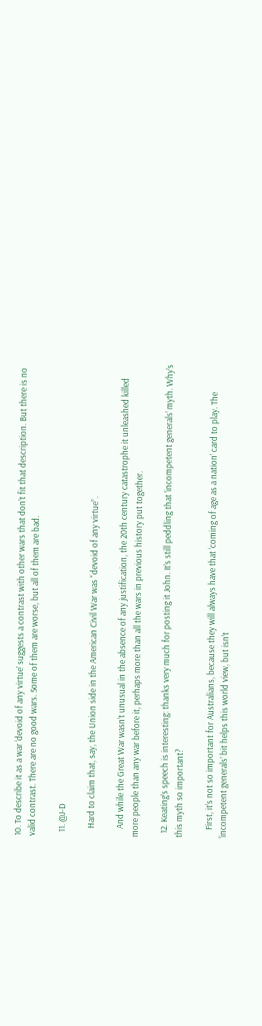10. To describe it as a war ‘devoid of any virtue’ suggests a contrast with other wars that don’t fit that description. But there is no valid contrast. There are no good wars. Some of them are worse, but all of them are bad.

  11. @J-D

    Hard to claim that, say, the Union side in the American Civil War was “devoid of any virtue”.

    And while the Great War wasn’t unusual in the absence of any justification, the 20th century catastrophe it unleashed killed more people than any war before it, perhaps more than all the wars in previous history put together.

  12. Keating’s speech is interesting: thanks very much for posting it John. It’s still peddling that ‘incompetent generals’ myth. Why’s this myth so important?

    First, it’s not so important for Australians, because they will always have that ‘coming of age as a nation’ card to play. The ‘incompetent generals’ bit helps this world view, but isn’t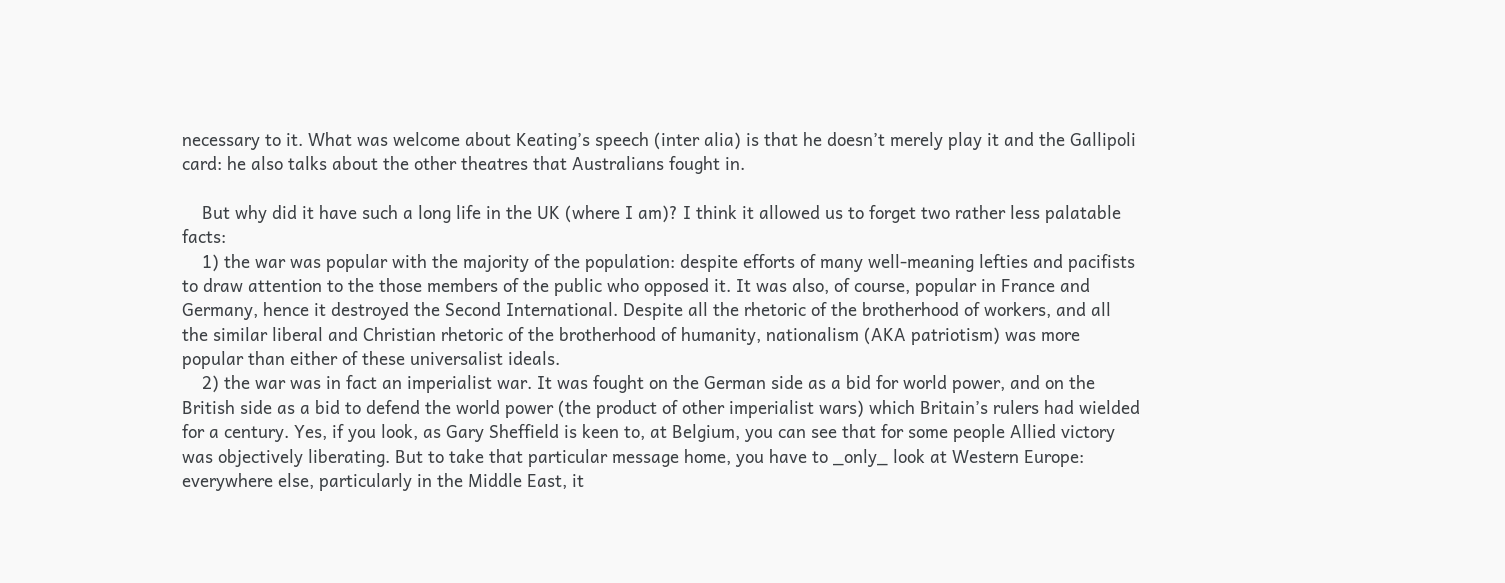necessary to it. What was welcome about Keating’s speech (inter alia) is that he doesn’t merely play it and the Gallipoli card: he also talks about the other theatres that Australians fought in.

    But why did it have such a long life in the UK (where I am)? I think it allowed us to forget two rather less palatable facts:
    1) the war was popular with the majority of the population: despite efforts of many well-meaning lefties and pacifists to draw attention to the those members of the public who opposed it. It was also, of course, popular in France and Germany, hence it destroyed the Second International. Despite all the rhetoric of the brotherhood of workers, and all the similar liberal and Christian rhetoric of the brotherhood of humanity, nationalism (AKA patriotism) was more popular than either of these universalist ideals.
    2) the war was in fact an imperialist war. It was fought on the German side as a bid for world power, and on the British side as a bid to defend the world power (the product of other imperialist wars) which Britain’s rulers had wielded for a century. Yes, if you look, as Gary Sheffield is keen to, at Belgium, you can see that for some people Allied victory was objectively liberating. But to take that particular message home, you have to _only_ look at Western Europe: everywhere else, particularly in the Middle East, it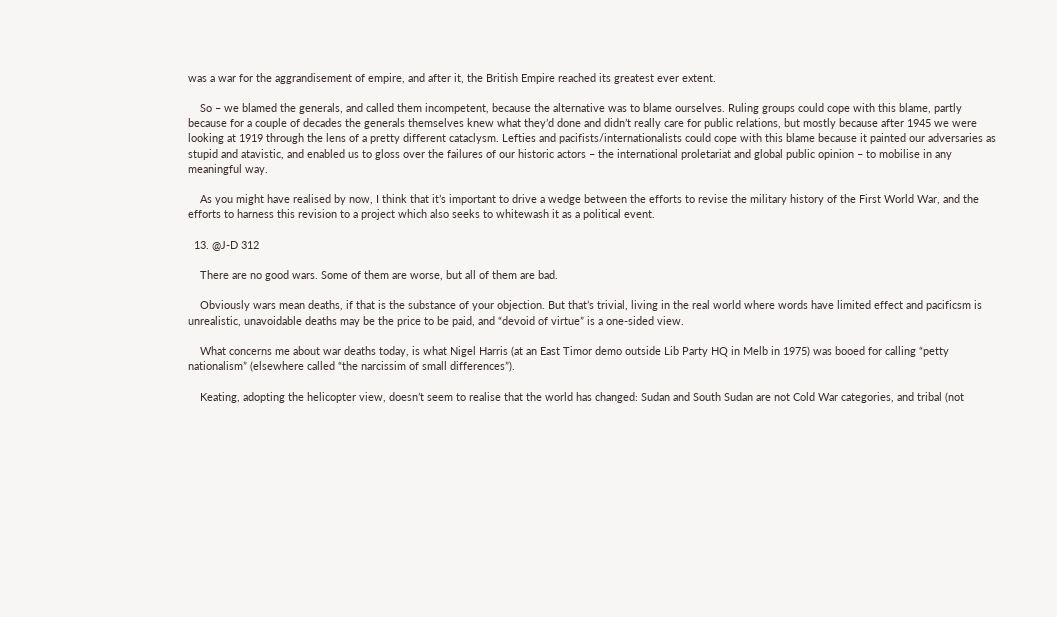was a war for the aggrandisement of empire, and after it, the British Empire reached its greatest ever extent.

    So – we blamed the generals, and called them incompetent, because the alternative was to blame ourselves. Ruling groups could cope with this blame, partly because for a couple of decades the generals themselves knew what they’d done and didn’t really care for public relations, but mostly because after 1945 we were looking at 1919 through the lens of a pretty different cataclysm. Lefties and pacifists/internationalists could cope with this blame because it painted our adversaries as stupid and atavistic, and enabled us to gloss over the failures of our historic actors – the international proletariat and global public opinion – to mobilise in any meaningful way.

    As you might have realised by now, I think that it’s important to drive a wedge between the efforts to revise the military history of the First World War, and the efforts to harness this revision to a project which also seeks to whitewash it as a political event.

  13. @J-D 312

    There are no good wars. Some of them are worse, but all of them are bad.

    Obviously wars mean deaths, if that is the substance of your objection. But that’s trivial, living in the real world where words have limited effect and pacificsm is unrealistic, unavoidable deaths may be the price to be paid, and “devoid of virtue” is a one-sided view.

    What concerns me about war deaths today, is what Nigel Harris (at an East Timor demo outside Lib Party HQ in Melb in 1975) was booed for calling “petty nationalism” (elsewhere called “the narcissim of small differences”).

    Keating, adopting the helicopter view, doesn’t seem to realise that the world has changed: Sudan and South Sudan are not Cold War categories, and tribal (not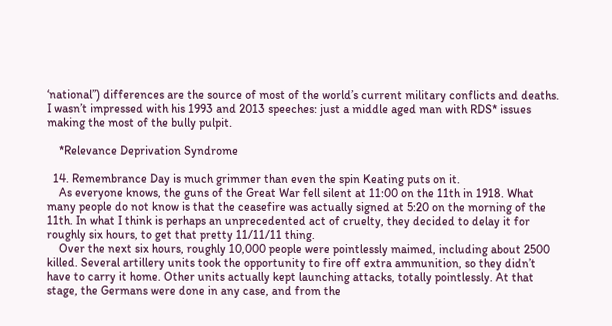‘national”) differences are the source of most of the world’s current military conflicts and deaths. I wasn’t impressed with his 1993 and 2013 speeches: just a middle aged man with RDS* issues making the most of the bully pulpit.

    *Relevance Deprivation Syndrome

  14. Remembrance Day is much grimmer than even the spin Keating puts on it.
    As everyone knows, the guns of the Great War fell silent at 11:00 on the 11th in 1918. What many people do not know is that the ceasefire was actually signed at 5:20 on the morning of the 11th. In what I think is perhaps an unprecedented act of cruelty, they decided to delay it for roughly six hours, to get that pretty 11/11/11 thing.
    Over the next six hours, roughly 10,000 people were pointlessly maimed, including about 2500 killed. Several artillery units took the opportunity to fire off extra ammunition, so they didn’t have to carry it home. Other units actually kept launching attacks, totally pointlessly. At that stage, the Germans were done in any case, and from the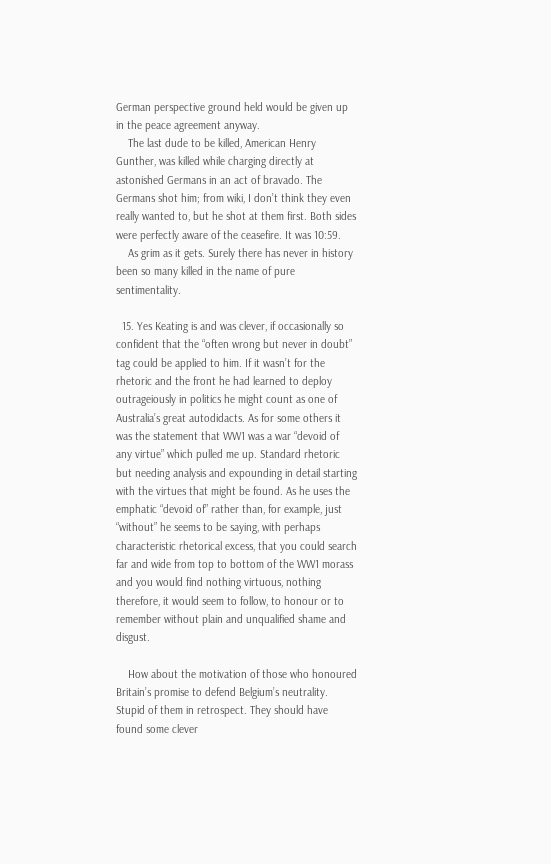German perspective ground held would be given up in the peace agreement anyway.
    The last dude to be killed, American Henry Gunther, was killed while charging directly at astonished Germans in an act of bravado. The Germans shot him; from wiki, I don’t think they even really wanted to, but he shot at them first. Both sides were perfectly aware of the ceasefire. It was 10:59.
    As grim as it gets. Surely there has never in history been so many killed in the name of pure sentimentality.

  15. Yes Keating is and was clever, if occasionally so confident that the “often wrong but never in doubt” tag could be applied to him. If it wasn’t for the rhetoric and the front he had learned to deploy outrageiously in politics he might count as one of Australia’s great autodidacts. As for some others it was the statement that WW1 was a war “devoid of any virtue” which pulled me up. Standard rhetoric but needing analysis and expounding in detail starting with the virtues that might be found. As he uses the emphatic “devoid of” rather than, for example, just “without” he seems to be saying, with perhaps characteristic rhetorical excess, that you could search far and wide from top to bottom of the WW1 morass and you would find nothing virtuous, nothing therefore, it would seem to follow, to honour or to remember without plain and unqualified shame and disgust.

    How about the motivation of those who honoured Britain’s promise to defend Belgium’s neutrality. Stupid of them in retrospect. They should have found some clever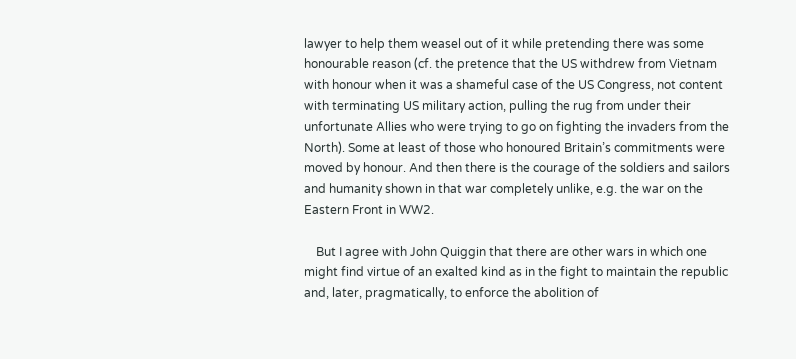lawyer to help them weasel out of it while pretending there was some honourable reason (cf. the pretence that the US withdrew from Vietnam with honour when it was a shameful case of the US Congress, not content with terminating US military action, pulling the rug from under their unfortunate Allies who were trying to go on fighting the invaders from the North). Some at least of those who honoured Britain’s commitments were moved by honour. And then there is the courage of the soldiers and sailors and humanity shown in that war completely unlike, e.g. the war on the Eastern Front in WW2.

    But I agree with John Quiggin that there are other wars in which one might find virtue of an exalted kind as in the fight to maintain the republic and, later, pragmatically, to enforce the abolition of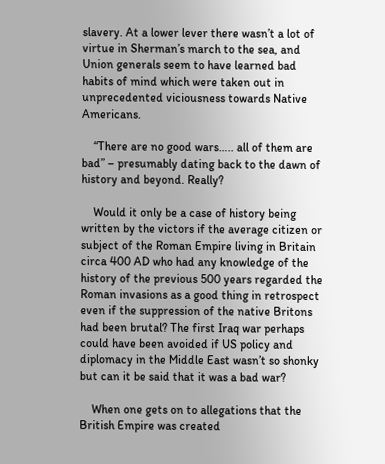slavery. At a lower lever there wasn’t a lot of virtue in Sherman’s march to the sea, and Union generals seem to have learned bad habits of mind which were taken out in unprecedented viciousness towards Native Americans.

    “There are no good wars….. all of them are bad” – presumably dating back to the dawn of history and beyond. Really?

    Would it only be a case of history being written by the victors if the average citizen or subject of the Roman Empire living in Britain circa 400 AD who had any knowledge of the history of the previous 500 years regarded the Roman invasions as a good thing in retrospect even if the suppression of the native Britons had been brutal? The first Iraq war perhaps could have been avoided if US policy and diplomacy in the Middle East wasn’t so shonky but can it be said that it was a bad war?

    When one gets on to allegations that the British Empire was created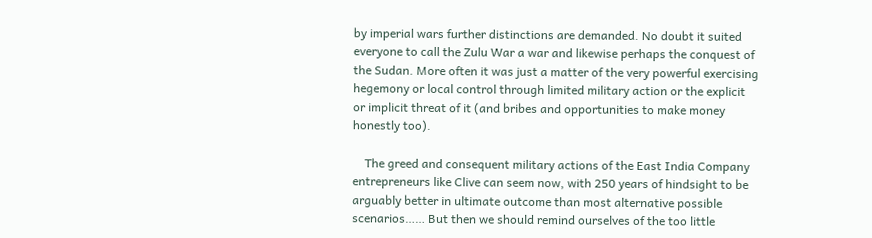by imperial wars further distinctions are demanded. No doubt it suited everyone to call the Zulu War a war and likewise perhaps the conquest of the Sudan. More often it was just a matter of the very powerful exercising hegemony or local control through limited military action or the explicit or implicit threat of it (and bribes and opportunities to make money honestly too).

    The greed and consequent military actions of the East India Company entrepreneurs like Clive can seem now, with 250 years of hindsight to be arguably better in ultimate outcome than most alternative possible scenarios…… But then we should remind ourselves of the too little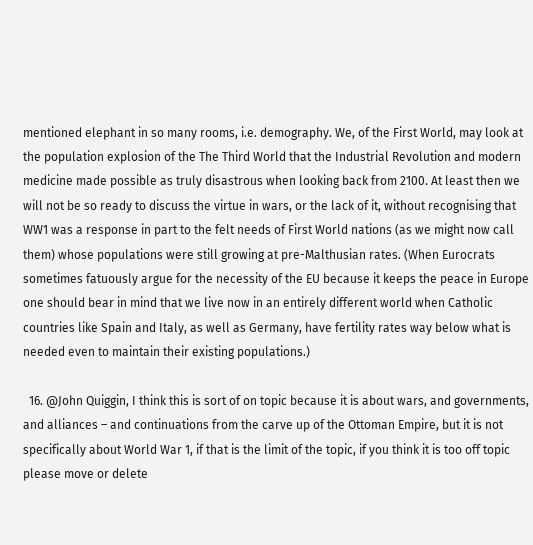mentioned elephant in so many rooms, i.e. demography. We, of the First World, may look at the population explosion of the The Third World that the Industrial Revolution and modern medicine made possible as truly disastrous when looking back from 2100. At least then we will not be so ready to discuss the virtue in wars, or the lack of it, without recognising that WW1 was a response in part to the felt needs of First World nations (as we might now call them) whose populations were still growing at pre-Malthusian rates. (When Eurocrats sometimes fatuously argue for the necessity of the EU because it keeps the peace in Europe one should bear in mind that we live now in an entirely different world when Catholic countries like Spain and Italy, as well as Germany, have fertility rates way below what is needed even to maintain their existing populations.)

  16. @John Quiggin, I think this is sort of on topic because it is about wars, and governments, and alliances – and continuations from the carve up of the Ottoman Empire, but it is not specifically about World War 1, if that is the limit of the topic, if you think it is too off topic please move or delete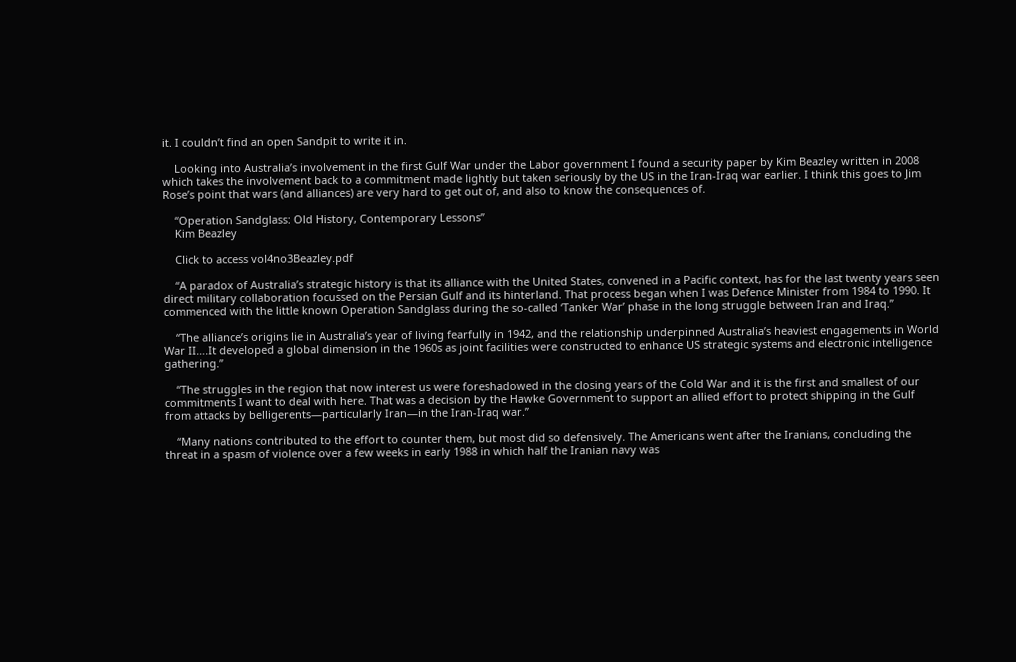it. I couldn’t find an open Sandpit to write it in.

    Looking into Australia’s involvement in the first Gulf War under the Labor government I found a security paper by Kim Beazley written in 2008 which takes the involvement back to a commitment made lightly but taken seriously by the US in the Iran-Iraq war earlier. I think this goes to Jim Rose’s point that wars (and alliances) are very hard to get out of, and also to know the consequences of.

    “Operation Sandglass: Old History, Contemporary Lessons”
    Kim Beazley

    Click to access vol4no3Beazley.pdf

    “A paradox of Australia’s strategic history is that its alliance with the United States, convened in a Pacific context, has for the last twenty years seen direct military collaboration focussed on the Persian Gulf and its hinterland. That process began when I was Defence Minister from 1984 to 1990. It commenced with the little known Operation Sandglass during the so-called ‘Tanker War’ phase in the long struggle between Iran and Iraq.”

    “The alliance’s origins lie in Australia’s year of living fearfully in 1942, and the relationship underpinned Australia’s heaviest engagements in World War II….It developed a global dimension in the 1960s as joint facilities were constructed to enhance US strategic systems and electronic intelligence gathering.”

    “The struggles in the region that now interest us were foreshadowed in the closing years of the Cold War and it is the first and smallest of our commitments I want to deal with here. That was a decision by the Hawke Government to support an allied effort to protect shipping in the Gulf from attacks by belligerents—particularly Iran—in the Iran-Iraq war.”

    “Many nations contributed to the effort to counter them, but most did so defensively. The Americans went after the Iranians, concluding the threat in a spasm of violence over a few weeks in early 1988 in which half the Iranian navy was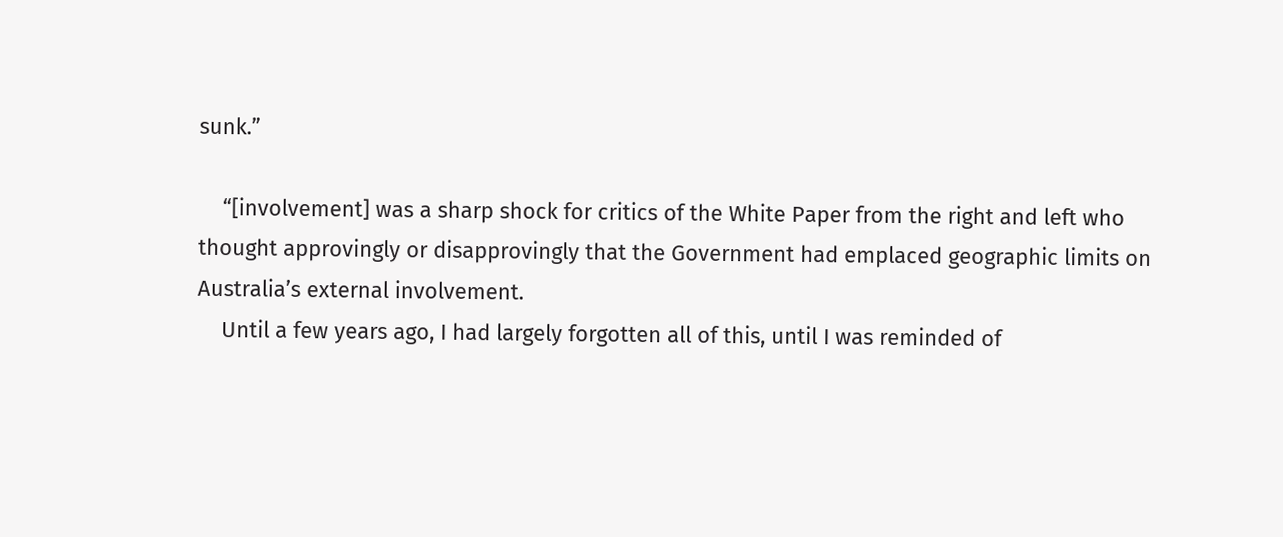sunk.”

    “[involvement] was a sharp shock for critics of the White Paper from the right and left who thought approvingly or disapprovingly that the Government had emplaced geographic limits on Australia’s external involvement.
    Until a few years ago, I had largely forgotten all of this, until I was reminded of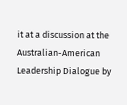it at a discussion at the Australian-American Leadership Dialogue by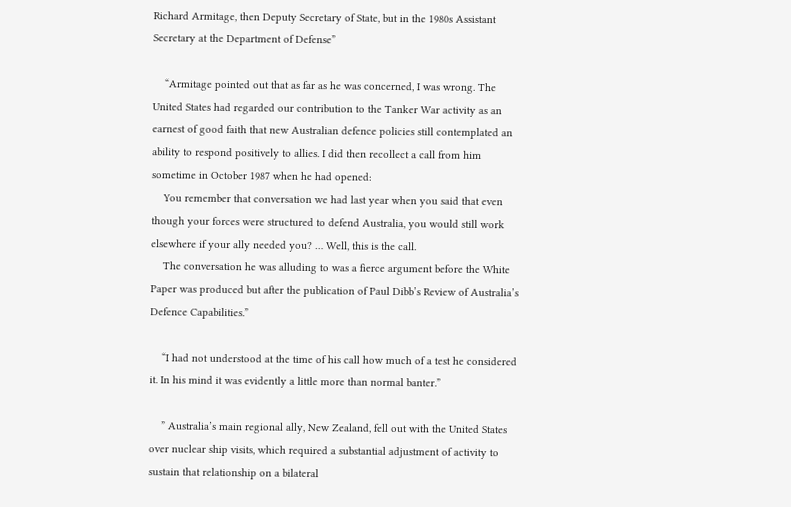Richard Armitage, then Deputy Secretary of State, but in the 1980s Assistant Secretary at the Department of Defense”

    “Armitage pointed out that as far as he was concerned, I was wrong. The United States had regarded our contribution to the Tanker War activity as an earnest of good faith that new Australian defence policies still contemplated an ability to respond positively to allies. I did then recollect a call from him sometime in October 1987 when he had opened:
    You remember that conversation we had last year when you said that even though your forces were structured to defend Australia, you would still work elsewhere if your ally needed you? … Well, this is the call.
    The conversation he was alluding to was a fierce argument before the White Paper was produced but after the publication of Paul Dibb’s Review of Australia’s Defence Capabilities.”

    “I had not understood at the time of his call how much of a test he considered it. In his mind it was evidently a little more than normal banter.”

    ” Australia’s main regional ally, New Zealand, fell out with the United States over nuclear ship visits, which required a substantial adjustment of activity to sustain that relationship on a bilateral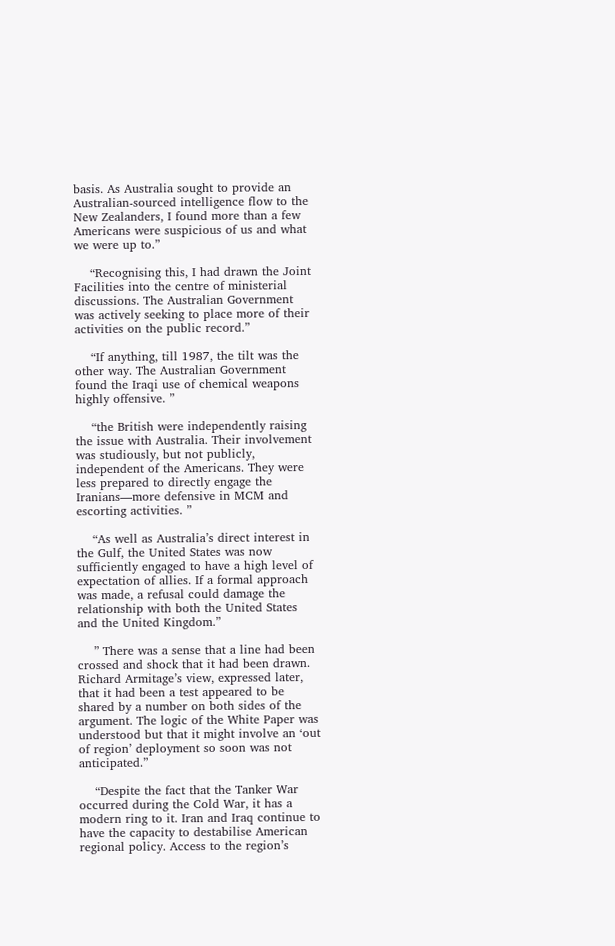basis. As Australia sought to provide an Australian-sourced intelligence flow to the New Zealanders, I found more than a few Americans were suspicious of us and what we were up to.”

    “Recognising this, I had drawn the Joint Facilities into the centre of ministerial discussions. The Australian Government was actively seeking to place more of their activities on the public record.”

    “If anything, till 1987, the tilt was the other way. The Australian Government found the Iraqi use of chemical weapons highly offensive. ”

    “the British were independently raising the issue with Australia. Their involvement was studiously, but not publicly, independent of the Americans. They were less prepared to directly engage the Iranians—more defensive in MCM and escorting activities. ”

    “As well as Australia’s direct interest in the Gulf, the United States was now sufficiently engaged to have a high level of expectation of allies. If a formal approach was made, a refusal could damage the relationship with both the United States and the United Kingdom.”

    ” There was a sense that a line had been crossed and shock that it had been drawn. Richard Armitage’s view, expressed later, that it had been a test appeared to be shared by a number on both sides of the argument. The logic of the White Paper was understood but that it might involve an ‘out of region’ deployment so soon was not anticipated.”

    “Despite the fact that the Tanker War occurred during the Cold War, it has a modern ring to it. Iran and Iraq continue to have the capacity to destabilise American regional policy. Access to the region’s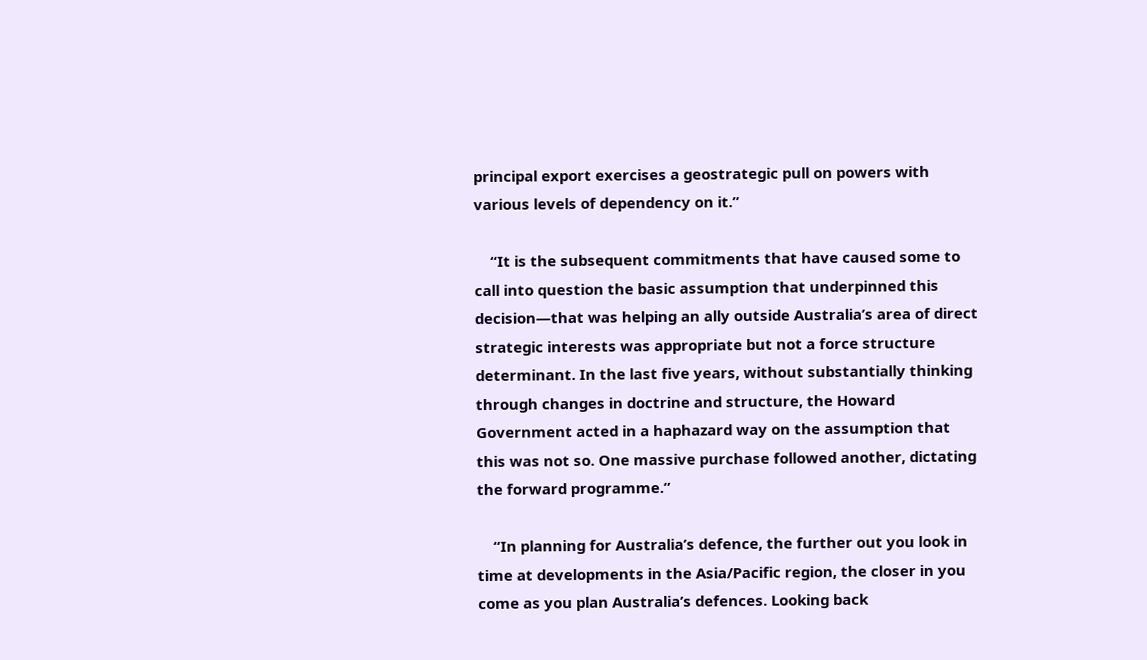principal export exercises a geostrategic pull on powers with various levels of dependency on it.”

    “It is the subsequent commitments that have caused some to call into question the basic assumption that underpinned this decision—that was helping an ally outside Australia’s area of direct strategic interests was appropriate but not a force structure determinant. In the last five years, without substantially thinking through changes in doctrine and structure, the Howard Government acted in a haphazard way on the assumption that this was not so. One massive purchase followed another, dictating the forward programme.”

    “In planning for Australia’s defence, the further out you look in time at developments in the Asia/Pacific region, the closer in you come as you plan Australia’s defences. Looking back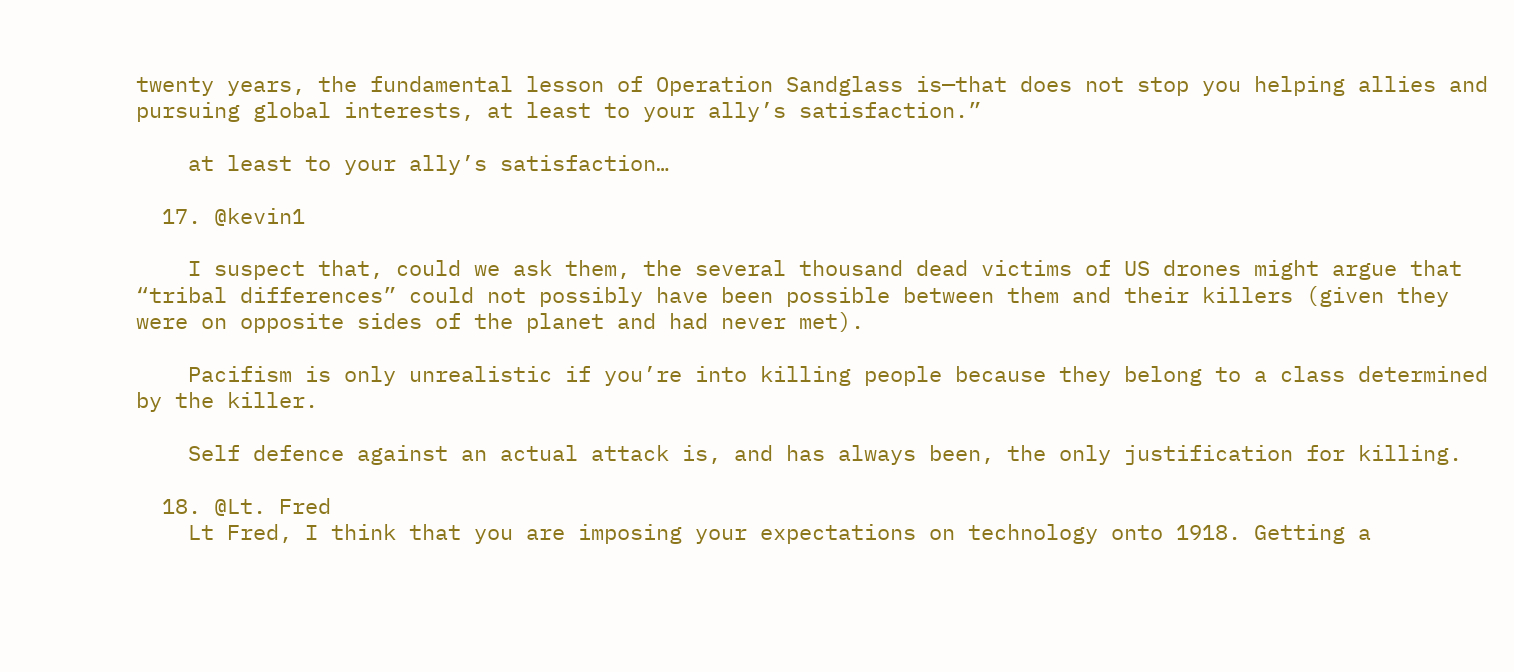twenty years, the fundamental lesson of Operation Sandglass is—that does not stop you helping allies and pursuing global interests, at least to your ally’s satisfaction.”

    at least to your ally’s satisfaction…

  17. @kevin1

    I suspect that, could we ask them, the several thousand dead victims of US drones might argue that “tribal differences” could not possibly have been possible between them and their killers (given they were on opposite sides of the planet and had never met).

    Pacifism is only unrealistic if you’re into killing people because they belong to a class determined by the killer.

    Self defence against an actual attack is, and has always been, the only justification for killing.

  18. @Lt. Fred
    Lt Fred, I think that you are imposing your expectations on technology onto 1918. Getting a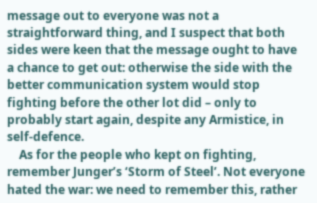message out to everyone was not a straightforward thing, and I suspect that both sides were keen that the message ought to have a chance to get out: otherwise the side with the better communication system would stop fighting before the other lot did – only to probably start again, despite any Armistice, in self-defence.
    As for the people who kept on fighting, remember Junger’s ‘Storm of Steel’. Not everyone hated the war: we need to remember this, rather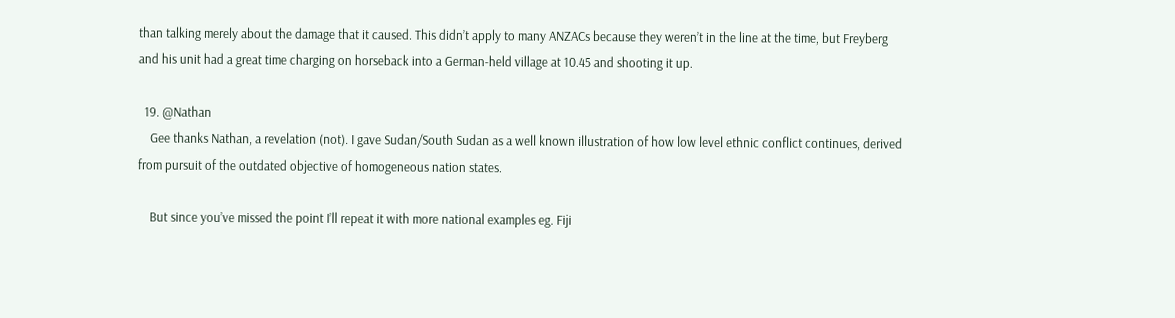than talking merely about the damage that it caused. This didn’t apply to many ANZACs because they weren’t in the line at the time, but Freyberg and his unit had a great time charging on horseback into a German-held village at 10.45 and shooting it up.

  19. @Nathan
    Gee thanks Nathan, a revelation (not). I gave Sudan/South Sudan as a well known illustration of how low level ethnic conflict continues, derived from pursuit of the outdated objective of homogeneous nation states.

    But since you’ve missed the point I’ll repeat it with more national examples eg. Fiji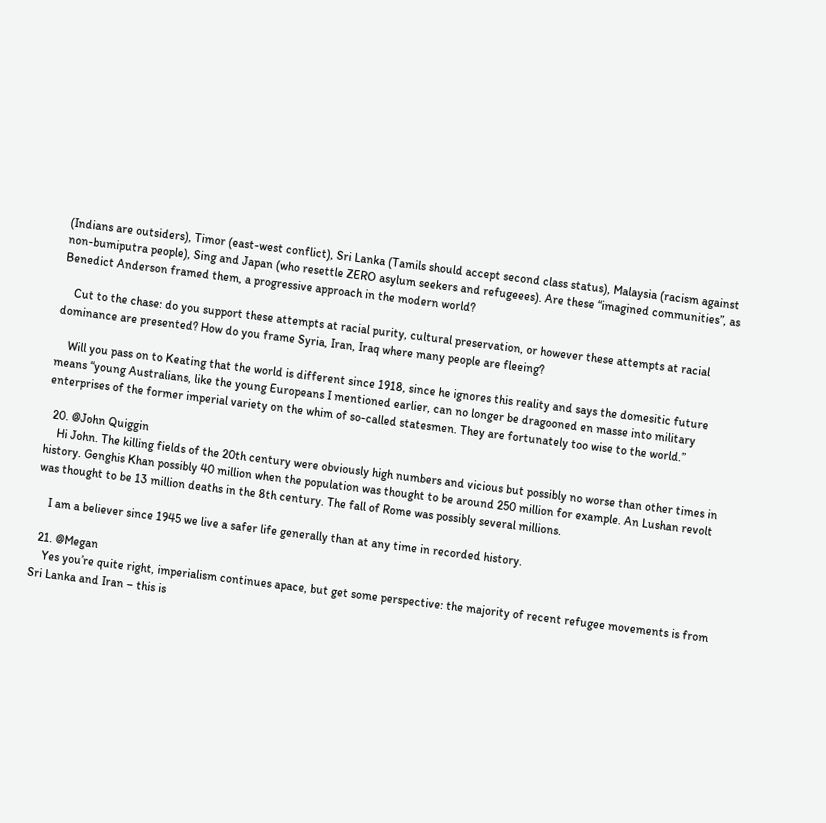(Indians are outsiders), Timor (east-west conflict), Sri Lanka (Tamils should accept second class status), Malaysia (racism against non-bumiputra people), Sing and Japan (who resettle ZERO asylum seekers and refugeees). Are these “imagined communities”, as Benedict Anderson framed them, a progressive approach in the modern world?

    Cut to the chase: do you support these attempts at racial purity, cultural preservation, or however these attempts at racial dominance are presented? How do you frame Syria, Iran, Iraq where many people are fleeing?

    Will you pass on to Keating that the world is different since 1918, since he ignores this reality and says the domesitic future means “young Australians, like the young Europeans I mentioned earlier, can no longer be dragooned en masse into military enterprises of the former imperial variety on the whim of so-called statesmen. They are fortunately too wise to the world.”

  20. @John Quiggin
    Hi John. The killing fields of the 20th century were obviously high numbers and vicious but possibly no worse than other times in history. Genghis Khan possibly 40 million when the population was thought to be around 250 million for example. An Lushan revolt was thought to be 13 million deaths in the 8th century. The fall of Rome was possibly several millions.

    I am a believer since 1945 we live a safer life generally than at any time in recorded history.

  21. @Megan
    Yes you’re quite right, imperialism continues apace, but get some perspective: the majority of recent refugee movements is from Sri Lanka and Iran – this is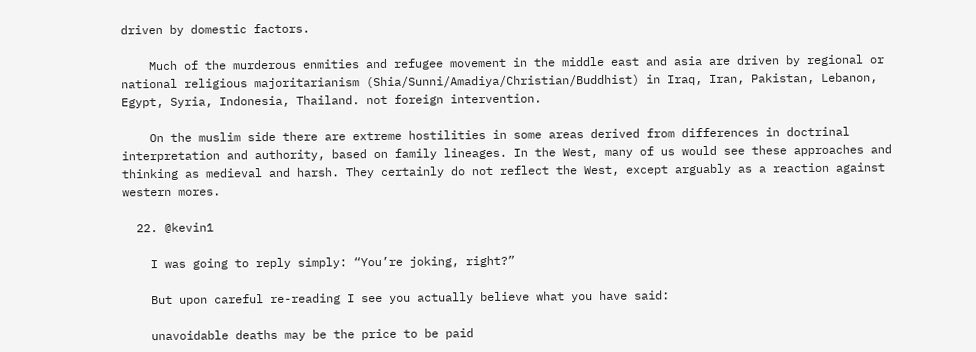driven by domestic factors.

    Much of the murderous enmities and refugee movement in the middle east and asia are driven by regional or national religious majoritarianism (Shia/Sunni/Amadiya/Christian/Buddhist) in Iraq, Iran, Pakistan, Lebanon, Egypt, Syria, Indonesia, Thailand. not foreign intervention.

    On the muslim side there are extreme hostilities in some areas derived from differences in doctrinal interpretation and authority, based on family lineages. In the West, many of us would see these approaches and thinking as medieval and harsh. They certainly do not reflect the West, except arguably as a reaction against western mores.

  22. @kevin1

    I was going to reply simply: “You’re joking, right?”

    But upon careful re-reading I see you actually believe what you have said:

    unavoidable deaths may be the price to be paid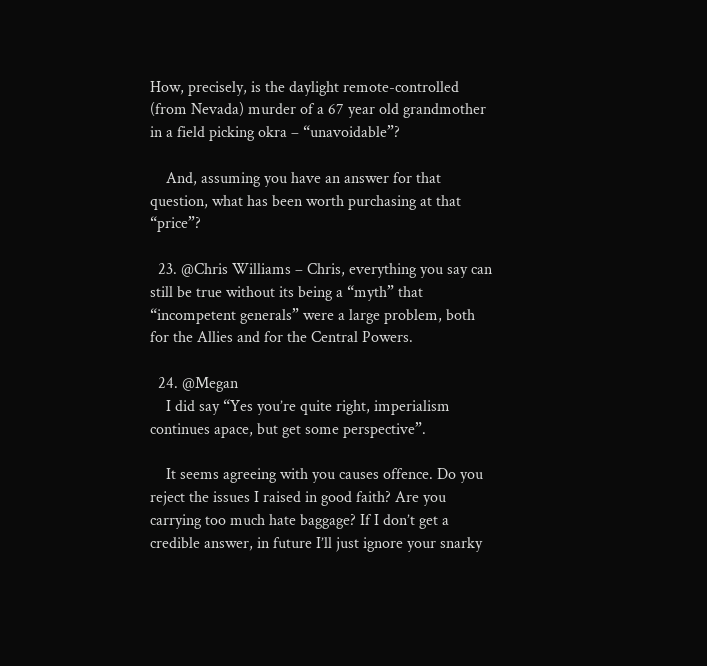How, precisely, is the daylight remote-controlled (from Nevada) murder of a 67 year old grandmother in a field picking okra – “unavoidable”?

    And, assuming you have an answer for that question, what has been worth purchasing at that “price”?

  23. @Chris Williams – Chris, everything you say can still be true without its being a “myth” that “incompetent generals” were a large problem, both for the Allies and for the Central Powers.

  24. @Megan
    I did say “Yes you’re quite right, imperialism continues apace, but get some perspective”.

    It seems agreeing with you causes offence. Do you reject the issues I raised in good faith? Are you carrying too much hate baggage? If I don’t get a credible answer, in future I’ll just ignore your snarky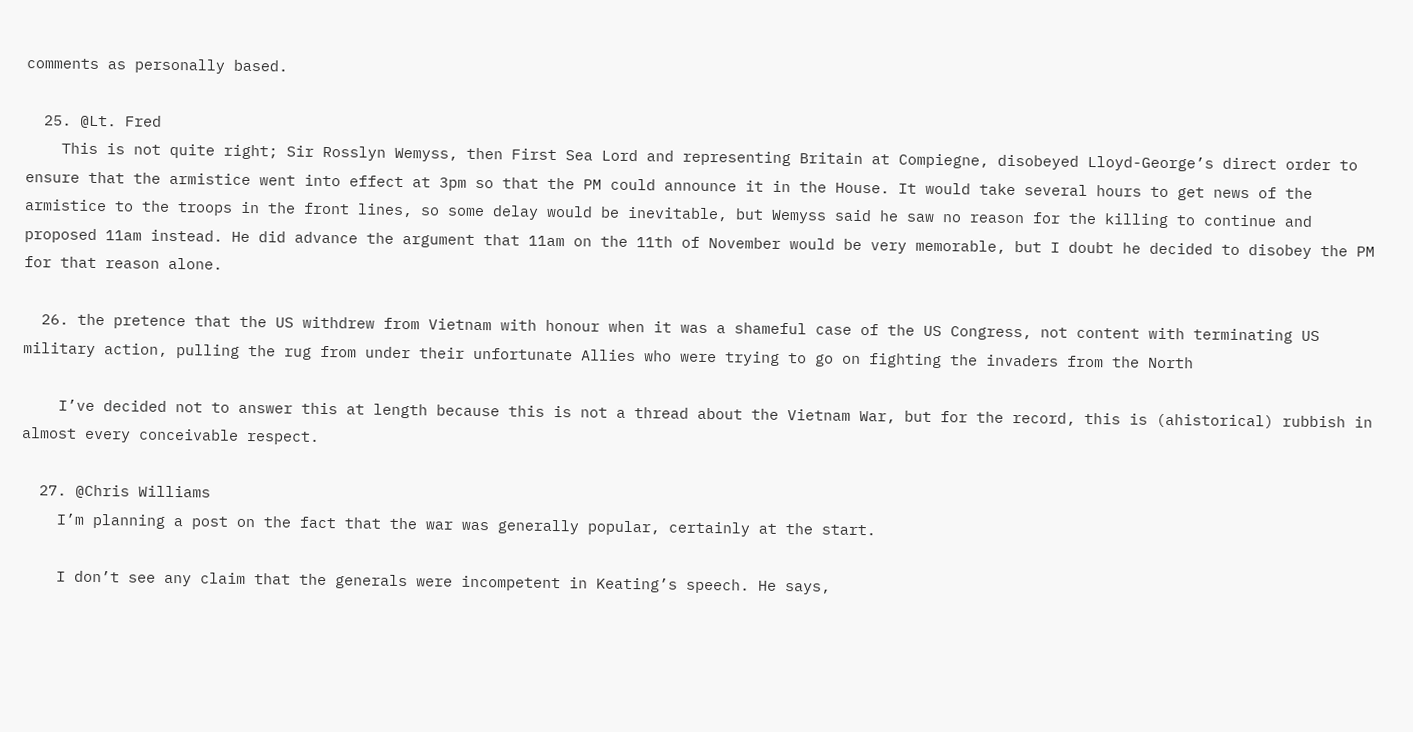comments as personally based.

  25. @Lt. Fred
    This is not quite right; Sir Rosslyn Wemyss, then First Sea Lord and representing Britain at Compiegne, disobeyed Lloyd-George’s direct order to ensure that the armistice went into effect at 3pm so that the PM could announce it in the House. It would take several hours to get news of the armistice to the troops in the front lines, so some delay would be inevitable, but Wemyss said he saw no reason for the killing to continue and proposed 11am instead. He did advance the argument that 11am on the 11th of November would be very memorable, but I doubt he decided to disobey the PM for that reason alone.

  26. the pretence that the US withdrew from Vietnam with honour when it was a shameful case of the US Congress, not content with terminating US military action, pulling the rug from under their unfortunate Allies who were trying to go on fighting the invaders from the North

    I’ve decided not to answer this at length because this is not a thread about the Vietnam War, but for the record, this is (ahistorical) rubbish in almost every conceivable respect.

  27. @Chris Williams
    I’m planning a post on the fact that the war was generally popular, certainly at the start.

    I don’t see any claim that the generals were incompetent in Keating’s speech. He says,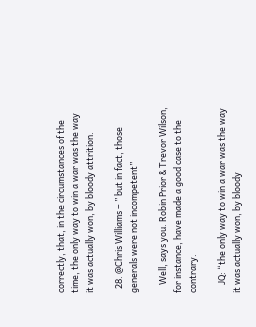correctly, that, in the circumstances of the time, the only way to win a war was the way it was actually won, by bloody attrition.

  28. @Chris Williams – ” but in fact, those generals were not incompetent”

    Well, says you. Robin Prior & Trevor Wilson, for instance, have made a good case to the contrary.

    JQ: “the only way to win a war was the way it was actually won, by bloody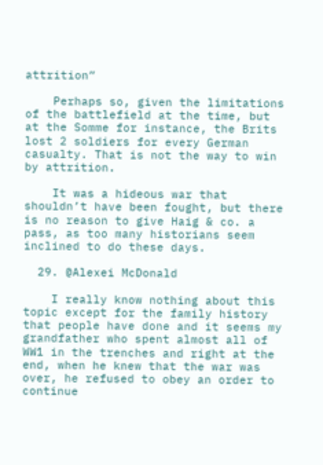attrition”

    Perhaps so, given the limitations of the battlefield at the time, but at the Somme for instance, the Brits lost 2 soldiers for every German casualty. That is not the way to win by attrition.

    It was a hideous war that shouldn’t have been fought, but there is no reason to give Haig & co. a pass, as too many historians seem inclined to do these days.

  29. @Alexei McDonald

    I really know nothing about this topic except for the family history that people have done and it seems my grandfather who spent almost all of WW1 in the trenches and right at the end, when he knew that the war was over, he refused to obey an order to continue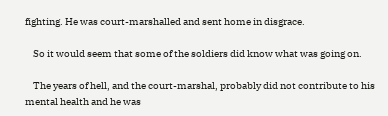fighting. He was court-marshalled and sent home in disgrace.

    So it would seem that some of the soldiers did know what was going on.

    The years of hell, and the court-marshal, probably did not contribute to his mental health and he was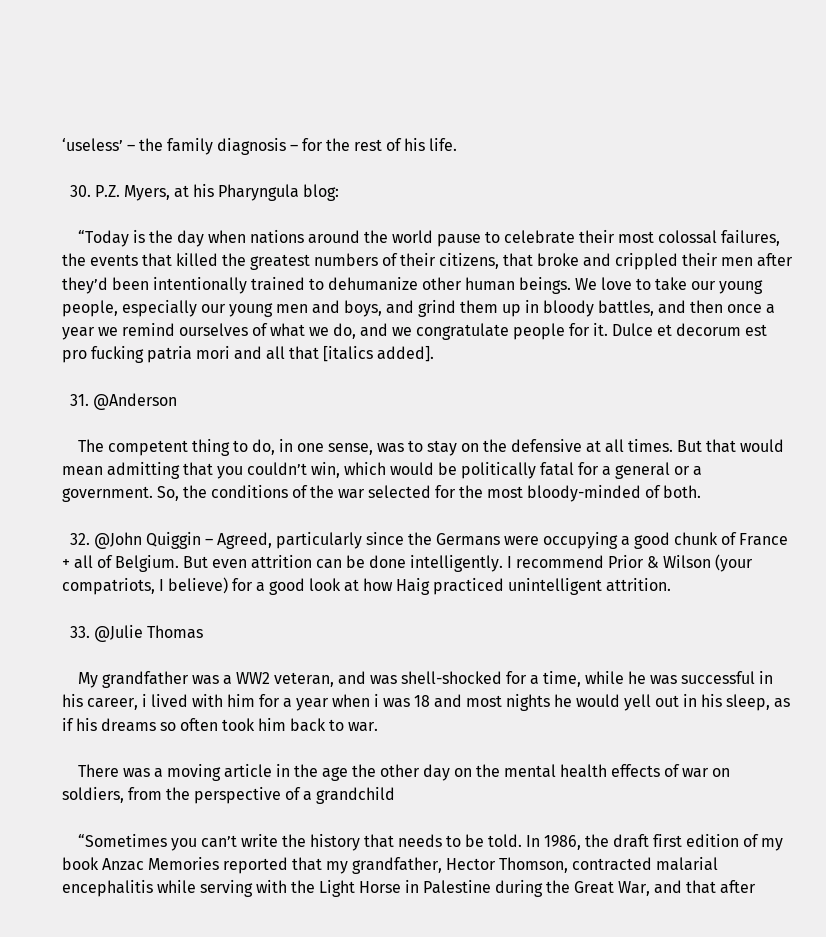‘useless’ – the family diagnosis – for the rest of his life.

  30. P.Z. Myers, at his Pharyngula blog:

    “Today is the day when nations around the world pause to celebrate their most colossal failures, the events that killed the greatest numbers of their citizens, that broke and crippled their men after they’d been intentionally trained to dehumanize other human beings. We love to take our young people, especially our young men and boys, and grind them up in bloody battles, and then once a year we remind ourselves of what we do, and we congratulate people for it. Dulce et decorum est pro fucking patria mori and all that [italics added].

  31. @Anderson

    The competent thing to do, in one sense, was to stay on the defensive at all times. But that would mean admitting that you couldn’t win, which would be politically fatal for a general or a government. So, the conditions of the war selected for the most bloody-minded of both.

  32. @John Quiggin – Agreed, particularly since the Germans were occupying a good chunk of France + all of Belgium. But even attrition can be done intelligently. I recommend Prior & Wilson (your compatriots, I believe) for a good look at how Haig practiced unintelligent attrition.

  33. @Julie Thomas

    My grandfather was a WW2 veteran, and was shell-shocked for a time, while he was successful in his career, i lived with him for a year when i was 18 and most nights he would yell out in his sleep, as if his dreams so often took him back to war.

    There was a moving article in the age the other day on the mental health effects of war on soldiers, from the perspective of a grandchild

    “Sometimes you can’t write the history that needs to be told. In 1986, the draft first edition of my book Anzac Memories reported that my grandfather, Hector Thomson, contracted malarial encephalitis while serving with the Light Horse in Palestine during the Great War, and that after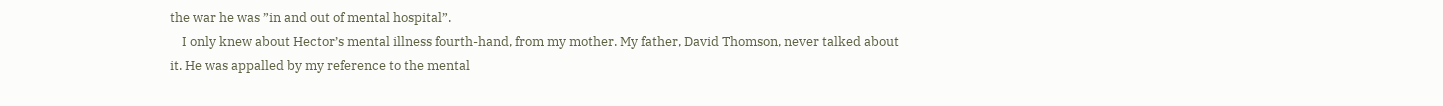the war he was ”in and out of mental hospital”.
    I only knew about Hector’s mental illness fourth-hand, from my mother. My father, David Thomson, never talked about it. He was appalled by my reference to the mental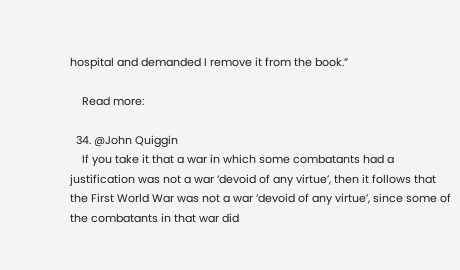hospital and demanded I remove it from the book.”

    Read more:

  34. @John Quiggin
    If you take it that a war in which some combatants had a justification was not a war ‘devoid of any virtue’, then it follows that the First World War was not a war ‘devoid of any virtue’, since some of the combatants in that war did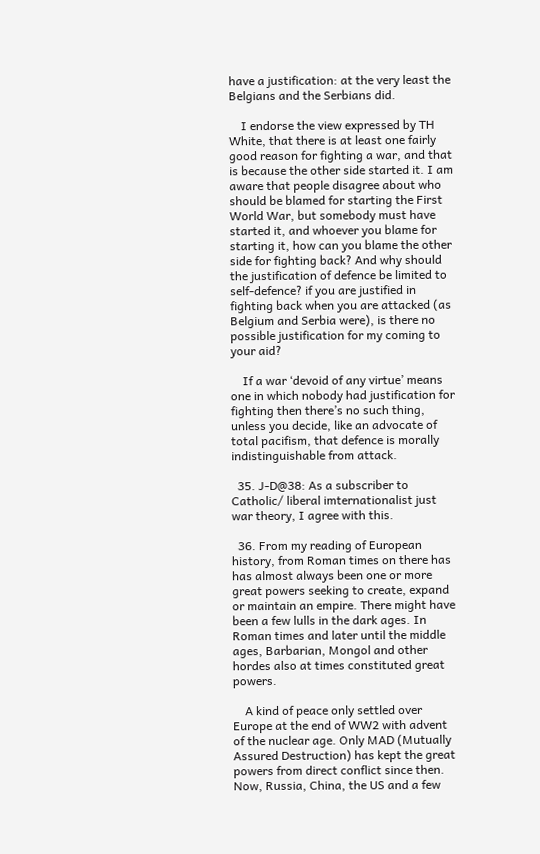have a justification: at the very least the Belgians and the Serbians did.

    I endorse the view expressed by TH White, that there is at least one fairly good reason for fighting a war, and that is because the other side started it. I am aware that people disagree about who should be blamed for starting the First World War, but somebody must have started it, and whoever you blame for starting it, how can you blame the other side for fighting back? And why should the justification of defence be limited to self-defence? if you are justified in fighting back when you are attacked (as Belgium and Serbia were), is there no possible justification for my coming to your aid?

    If a war ‘devoid of any virtue’ means one in which nobody had justification for fighting then there’s no such thing, unless you decide, like an advocate of total pacifism, that defence is morally indistinguishable from attack.

  35. J-D@38: As a subscriber to Catholic/ liberal imternationalist just war theory, I agree with this.

  36. From my reading of European history, from Roman times on there has has almost always been one or more great powers seeking to create, expand or maintain an empire. There might have been a few lulls in the dark ages. In Roman times and later until the middle ages, Barbarian, Mongol and other hordes also at times constituted great powers.

    A kind of peace only settled over Europe at the end of WW2 with advent of the nuclear age. Only MAD (Mutually Assured Destruction) has kept the great powers from direct conflict since then. Now, Russia, China, the US and a few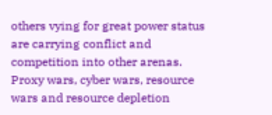others vying for great power status are carrying conflict and competition into other arenas. Proxy wars, cyber wars, resource wars and resource depletion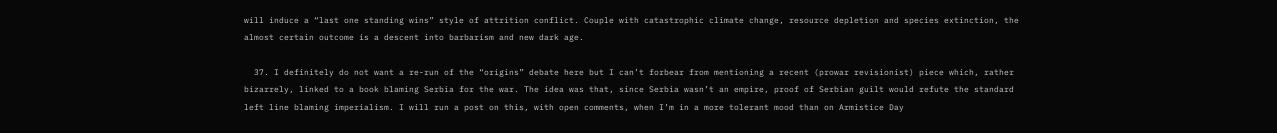will induce a “last one standing wins” style of attrition conflict. Couple with catastrophic climate change, resource depletion and species extinction, the almost certain outcome is a descent into barbarism and new dark age.

  37. I definitely do not want a re-run of the “origins” debate here but I can’t forbear from mentioning a recent (prowar revisionist) piece which, rather bizarrely, linked to a book blaming Serbia for the war. The idea was that, since Serbia wasn’t an empire, proof of Serbian guilt would refute the standard left line blaming imperialism. I will run a post on this, with open comments, when I’m in a more tolerant mood than on Armistice Day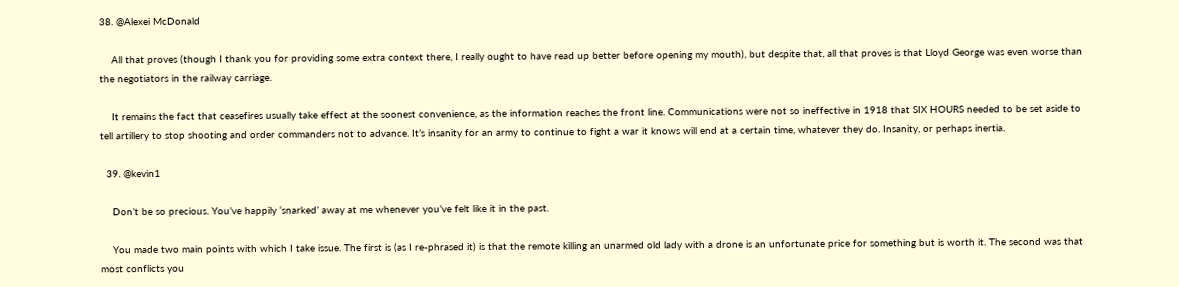38. @Alexei McDonald

    All that proves (though I thank you for providing some extra context there, I really ought to have read up better before opening my mouth), but despite that, all that proves is that Lloyd George was even worse than the negotiators in the railway carriage.

    It remains the fact that ceasefires usually take effect at the soonest convenience, as the information reaches the front line. Communications were not so ineffective in 1918 that SIX HOURS needed to be set aside to tell artillery to stop shooting and order commanders not to advance. It’s insanity for an army to continue to fight a war it knows will end at a certain time, whatever they do. Insanity, or perhaps inertia.

  39. @kevin1

    Don’t be so precious. You’ve happily ‘snarked’ away at me whenever you’ve felt like it in the past.

    You made two main points with which I take issue. The first is (as I re-phrased it) is that the remote killing an unarmed old lady with a drone is an unfortunate price for something but is worth it. The second was that most conflicts you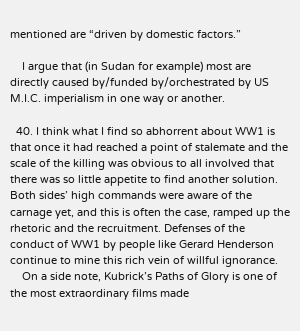mentioned are “driven by domestic factors.”

    I argue that (in Sudan for example) most are directly caused by/funded by/orchestrated by US M.I.C. imperialism in one way or another.

  40. I think what I find so abhorrent about WW1 is that once it had reached a point of stalemate and the scale of the killing was obvious to all involved that there was so little appetite to find another solution. Both sides’ high commands were aware of the carnage yet, and this is often the case, ramped up the rhetoric and the recruitment. Defenses of the conduct of WW1 by people like Gerard Henderson continue to mine this rich vein of willful ignorance.
    On a side note, Kubrick’s Paths of Glory is one of the most extraordinary films made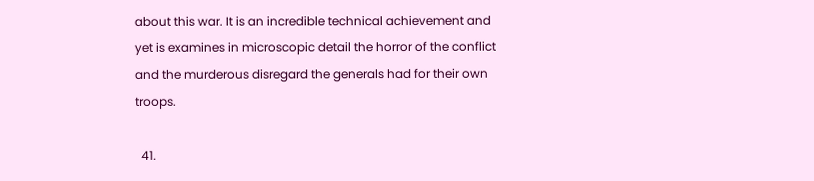about this war. It is an incredible technical achievement and yet is examines in microscopic detail the horror of the conflict and the murderous disregard the generals had for their own troops.

  41.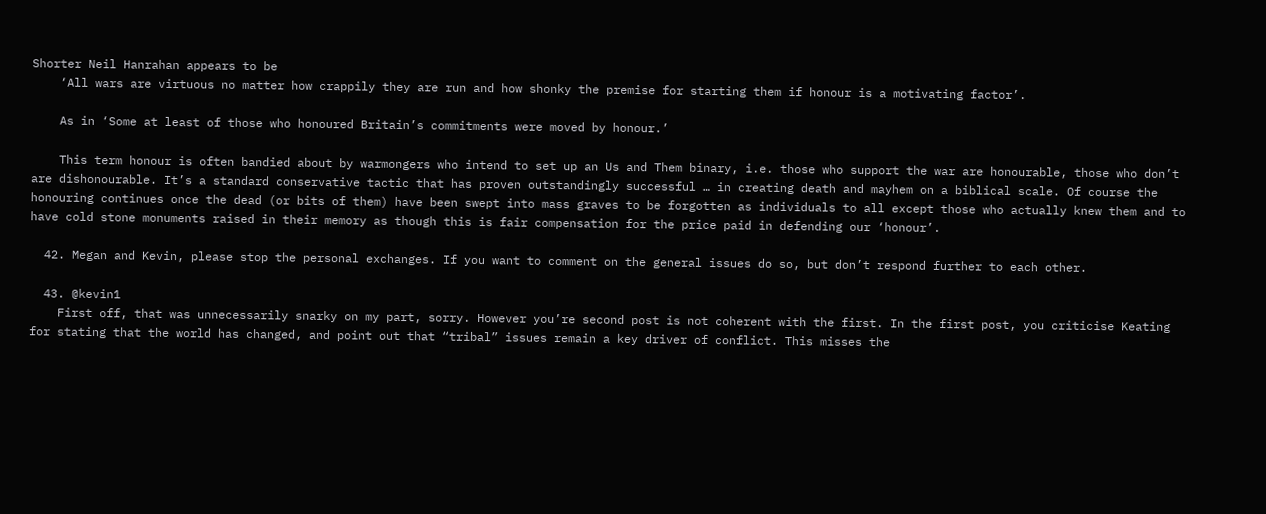Shorter Neil Hanrahan appears to be
    ‘All wars are virtuous no matter how crappily they are run and how shonky the premise for starting them if honour is a motivating factor’.

    As in ‘Some at least of those who honoured Britain’s commitments were moved by honour.’

    This term honour is often bandied about by warmongers who intend to set up an Us and Them binary, i.e. those who support the war are honourable, those who don’t are dishonourable. It’s a standard conservative tactic that has proven outstandingly successful … in creating death and mayhem on a biblical scale. Of course the honouring continues once the dead (or bits of them) have been swept into mass graves to be forgotten as individuals to all except those who actually knew them and to have cold stone monuments raised in their memory as though this is fair compensation for the price paid in defending our ‘honour’.

  42. Megan and Kevin, please stop the personal exchanges. If you want to comment on the general issues do so, but don’t respond further to each other.

  43. @kevin1
    First off, that was unnecessarily snarky on my part, sorry. However you’re second post is not coherent with the first. In the first post, you criticise Keating for stating that the world has changed, and point out that “tribal” issues remain a key driver of conflict. This misses the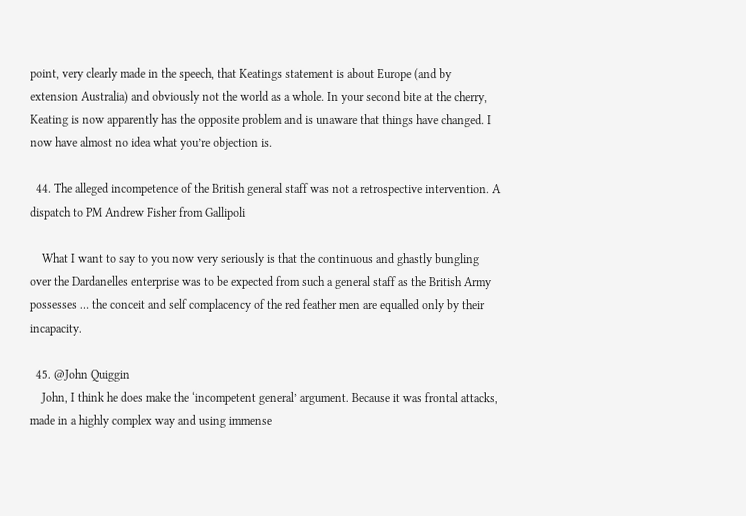point, very clearly made in the speech, that Keatings statement is about Europe (and by extension Australia) and obviously not the world as a whole. In your second bite at the cherry, Keating is now apparently has the opposite problem and is unaware that things have changed. I now have almost no idea what you’re objection is.

  44. The alleged incompetence of the British general staff was not a retrospective intervention. A dispatch to PM Andrew Fisher from Gallipoli

    What I want to say to you now very seriously is that the continuous and ghastly bungling over the Dardanelles enterprise was to be expected from such a general staff as the British Army possesses … the conceit and self complacency of the red feather men are equalled only by their incapacity.

  45. @John Quiggin
    John, I think he does make the ‘incompetent general’ argument. Because it was frontal attacks, made in a highly complex way and using immense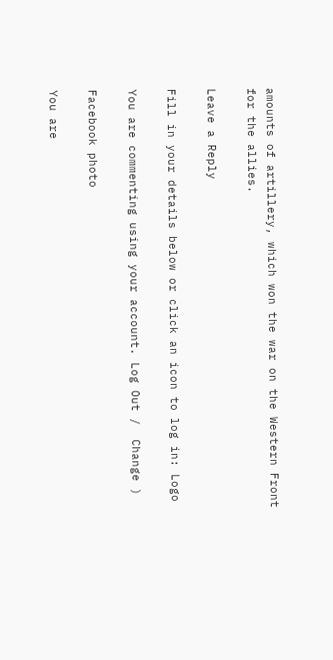amounts of artillery, which won the war on the Western Front for the allies.

Leave a Reply

Fill in your details below or click an icon to log in: Logo

You are commenting using your account. Log Out /  Change )

Facebook photo

You are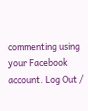commenting using your Facebook account. Log Out /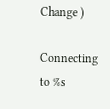Change )

Connecting to %s